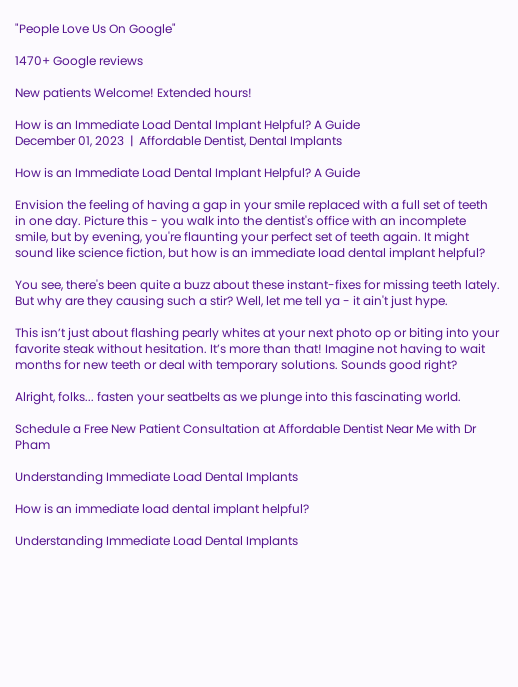"People Love Us On Google"

1470+ Google reviews

New patients Welcome! Extended hours!

How is an Immediate Load Dental Implant Helpful? A Guide
December 01, 2023  |  Affordable Dentist, Dental Implants

How is an Immediate Load Dental Implant Helpful? A Guide

Envision the feeling of having a gap in your smile replaced with a full set of teeth in one day. Picture this - you walk into the dentist's office with an incomplete smile, but by evening, you're flaunting your perfect set of teeth again. It might sound like science fiction, but how is an immediate load dental implant helpful?

You see, there's been quite a buzz about these instant-fixes for missing teeth lately. But why are they causing such a stir? Well, let me tell ya - it ain't just hype.

This isn’t just about flashing pearly whites at your next photo op or biting into your favorite steak without hesitation. It’s more than that! Imagine not having to wait months for new teeth or deal with temporary solutions. Sounds good right?

Alright, folks... fasten your seatbelts as we plunge into this fascinating world.

Schedule a Free New Patient Consultation at Affordable Dentist Near Me with Dr Pham

Understanding Immediate Load Dental Implants

How is an immediate load dental implant helpful?

Understanding Immediate Load Dental Implants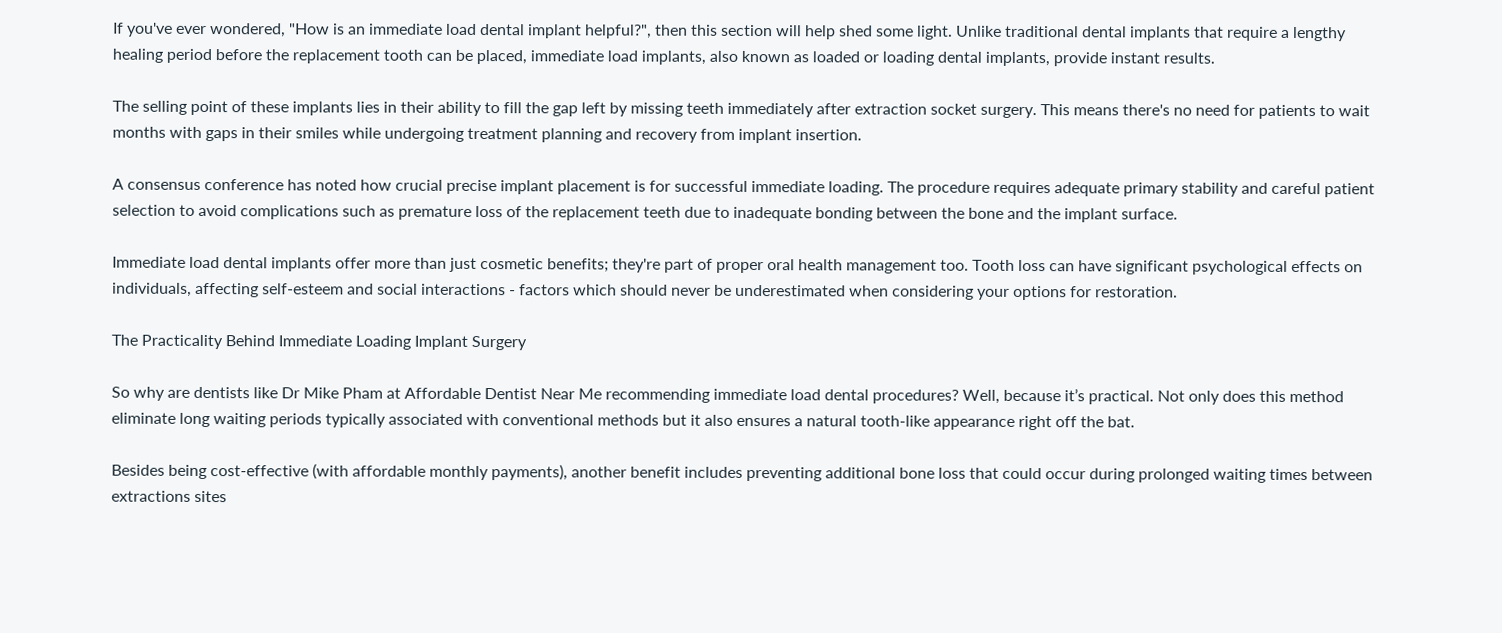If you've ever wondered, "How is an immediate load dental implant helpful?", then this section will help shed some light. Unlike traditional dental implants that require a lengthy healing period before the replacement tooth can be placed, immediate load implants, also known as loaded or loading dental implants, provide instant results.

The selling point of these implants lies in their ability to fill the gap left by missing teeth immediately after extraction socket surgery. This means there's no need for patients to wait months with gaps in their smiles while undergoing treatment planning and recovery from implant insertion.

A consensus conference has noted how crucial precise implant placement is for successful immediate loading. The procedure requires adequate primary stability and careful patient selection to avoid complications such as premature loss of the replacement teeth due to inadequate bonding between the bone and the implant surface.

Immediate load dental implants offer more than just cosmetic benefits; they're part of proper oral health management too. Tooth loss can have significant psychological effects on individuals, affecting self-esteem and social interactions - factors which should never be underestimated when considering your options for restoration.

The Practicality Behind Immediate Loading Implant Surgery

So why are dentists like Dr Mike Pham at Affordable Dentist Near Me recommending immediate load dental procedures? Well, because it’s practical. Not only does this method eliminate long waiting periods typically associated with conventional methods but it also ensures a natural tooth-like appearance right off the bat.

Besides being cost-effective (with affordable monthly payments), another benefit includes preventing additional bone loss that could occur during prolonged waiting times between extractions sites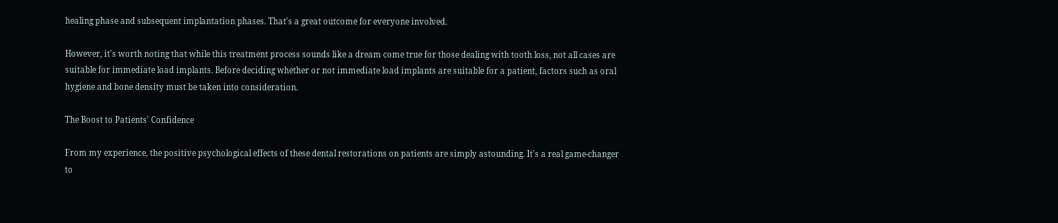healing phase and subsequent implantation phases. That's a great outcome for everyone involved.

However, it's worth noting that while this treatment process sounds like a dream come true for those dealing with tooth loss, not all cases are suitable for immediate load implants. Before deciding whether or not immediate load implants are suitable for a patient, factors such as oral hygiene and bone density must be taken into consideration.

The Boost to Patients' Confidence

From my experience, the positive psychological effects of these dental restorations on patients are simply astounding. It's a real game-changer to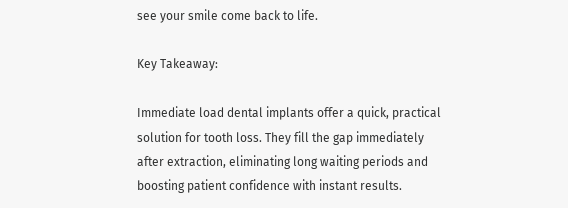see your smile come back to life.

Key Takeaway:

Immediate load dental implants offer a quick, practical solution for tooth loss. They fill the gap immediately after extraction, eliminating long waiting periods and boosting patient confidence with instant results.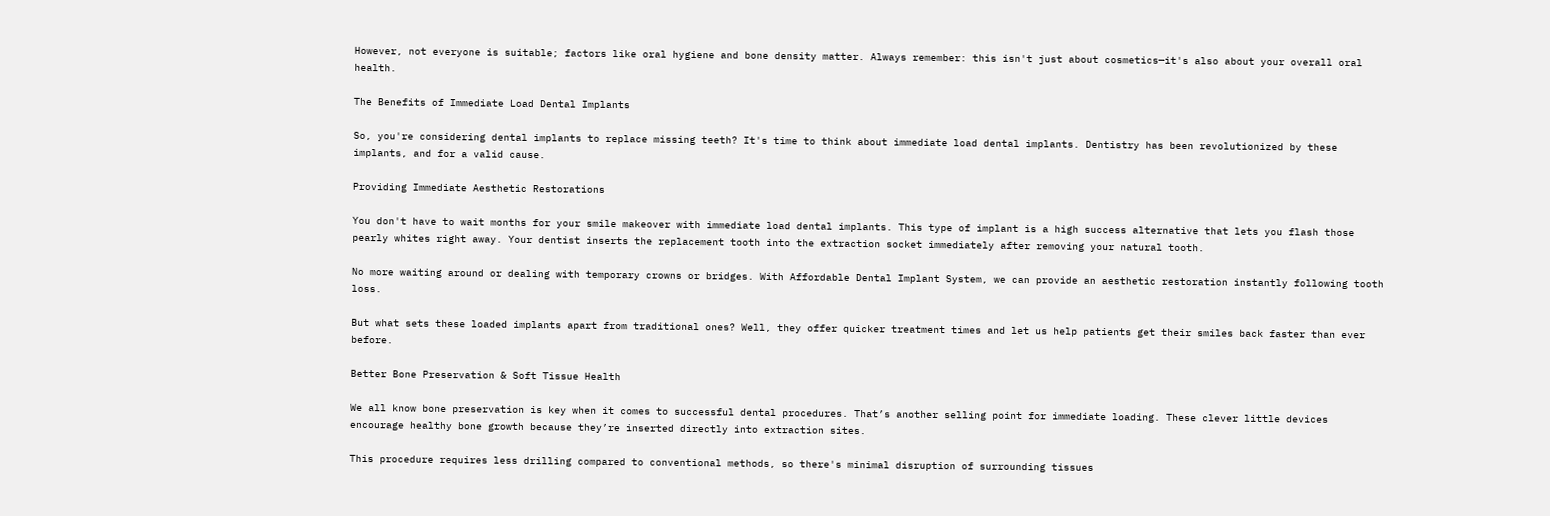However, not everyone is suitable; factors like oral hygiene and bone density matter. Always remember: this isn't just about cosmetics—it's also about your overall oral health.

The Benefits of Immediate Load Dental Implants

So, you're considering dental implants to replace missing teeth? It's time to think about immediate load dental implants. Dentistry has been revolutionized by these implants, and for a valid cause.

Providing Immediate Aesthetic Restorations

You don't have to wait months for your smile makeover with immediate load dental implants. This type of implant is a high success alternative that lets you flash those pearly whites right away. Your dentist inserts the replacement tooth into the extraction socket immediately after removing your natural tooth.

No more waiting around or dealing with temporary crowns or bridges. With Affordable Dental Implant System, we can provide an aesthetic restoration instantly following tooth loss.

But what sets these loaded implants apart from traditional ones? Well, they offer quicker treatment times and let us help patients get their smiles back faster than ever before.

Better Bone Preservation & Soft Tissue Health

We all know bone preservation is key when it comes to successful dental procedures. That’s another selling point for immediate loading. These clever little devices encourage healthy bone growth because they’re inserted directly into extraction sites.

This procedure requires less drilling compared to conventional methods, so there's minimal disruption of surrounding tissues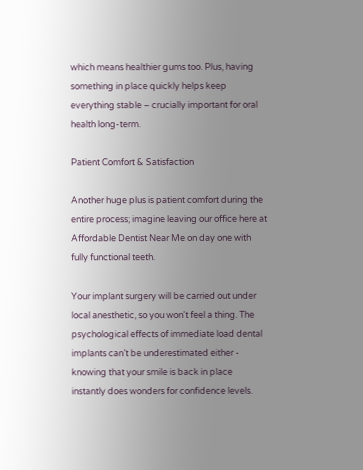which means healthier gums too. Plus, having something in place quickly helps keep everything stable – crucially important for oral health long-term.

Patient Comfort & Satisfaction

Another huge plus is patient comfort during the entire process; imagine leaving our office here at Affordable Dentist Near Me on day one with fully functional teeth.

Your implant surgery will be carried out under local anesthetic, so you won't feel a thing. The psychological effects of immediate load dental implants can’t be underestimated either - knowing that your smile is back in place instantly does wonders for confidence levels.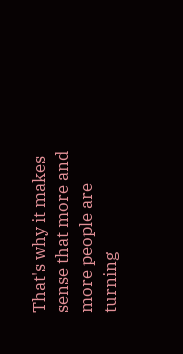That's why it makes sense that more and more people are turning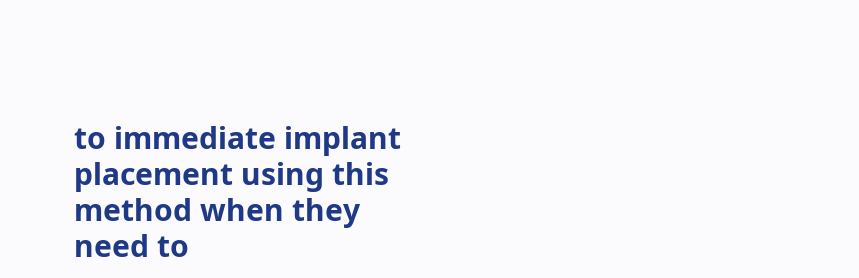to immediate implant placement using this method when they need to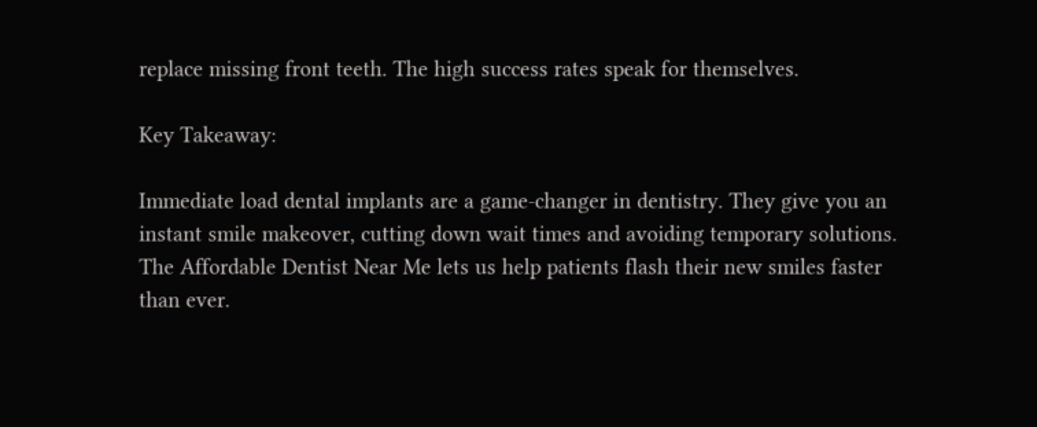replace missing front teeth. The high success rates speak for themselves.

Key Takeaway:

Immediate load dental implants are a game-changer in dentistry. They give you an instant smile makeover, cutting down wait times and avoiding temporary solutions. The Affordable Dentist Near Me lets us help patients flash their new smiles faster than ever.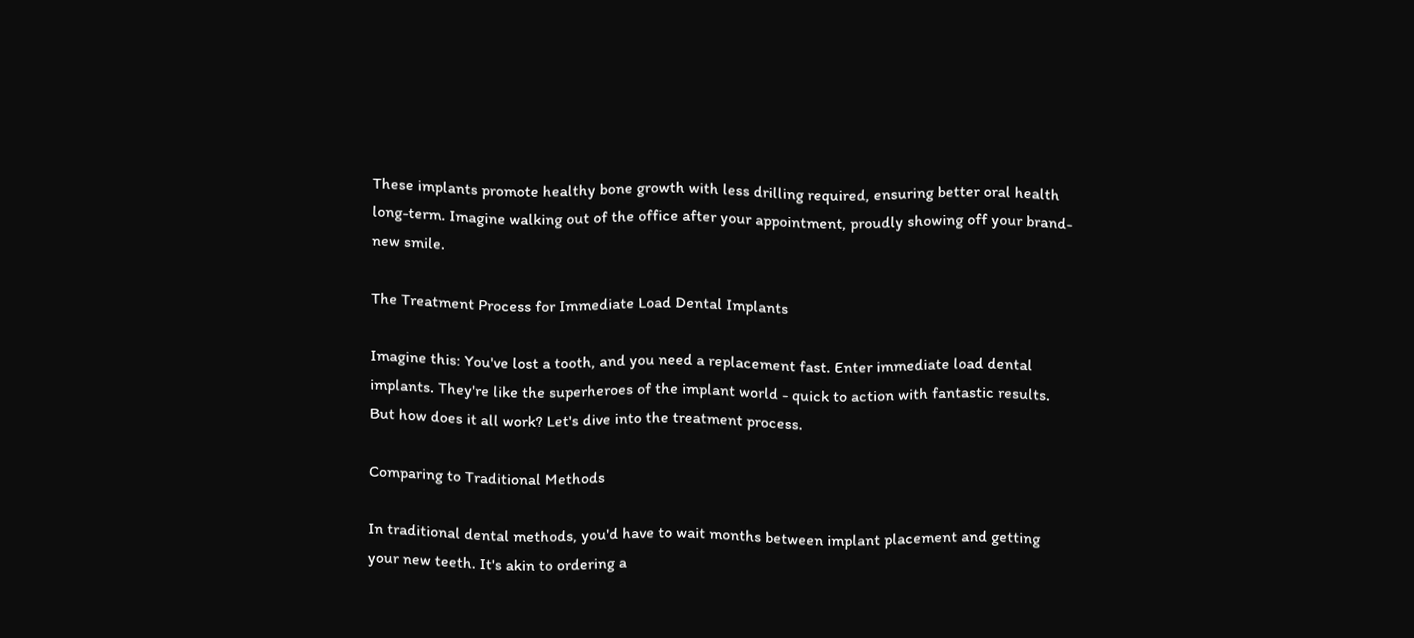These implants promote healthy bone growth with less drilling required, ensuring better oral health long-term. Imagine walking out of the office after your appointment, proudly showing off your brand-new smile.

The Treatment Process for Immediate Load Dental Implants

Imagine this: You've lost a tooth, and you need a replacement fast. Enter immediate load dental implants. They're like the superheroes of the implant world - quick to action with fantastic results. But how does it all work? Let's dive into the treatment process.

Comparing to Traditional Methods

In traditional dental methods, you'd have to wait months between implant placement and getting your new teeth. It's akin to ordering a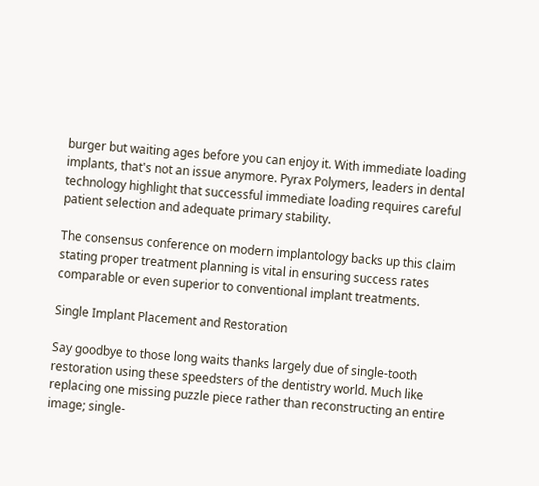burger but waiting ages before you can enjoy it. With immediate loading implants, that's not an issue anymore. Pyrax Polymers, leaders in dental technology highlight that successful immediate loading requires careful patient selection and adequate primary stability.

The consensus conference on modern implantology backs up this claim stating proper treatment planning is vital in ensuring success rates comparable or even superior to conventional implant treatments.

Single Implant Placement and Restoration

Say goodbye to those long waits thanks largely due of single-tooth restoration using these speedsters of the dentistry world. Much like replacing one missing puzzle piece rather than reconstructing an entire image; single-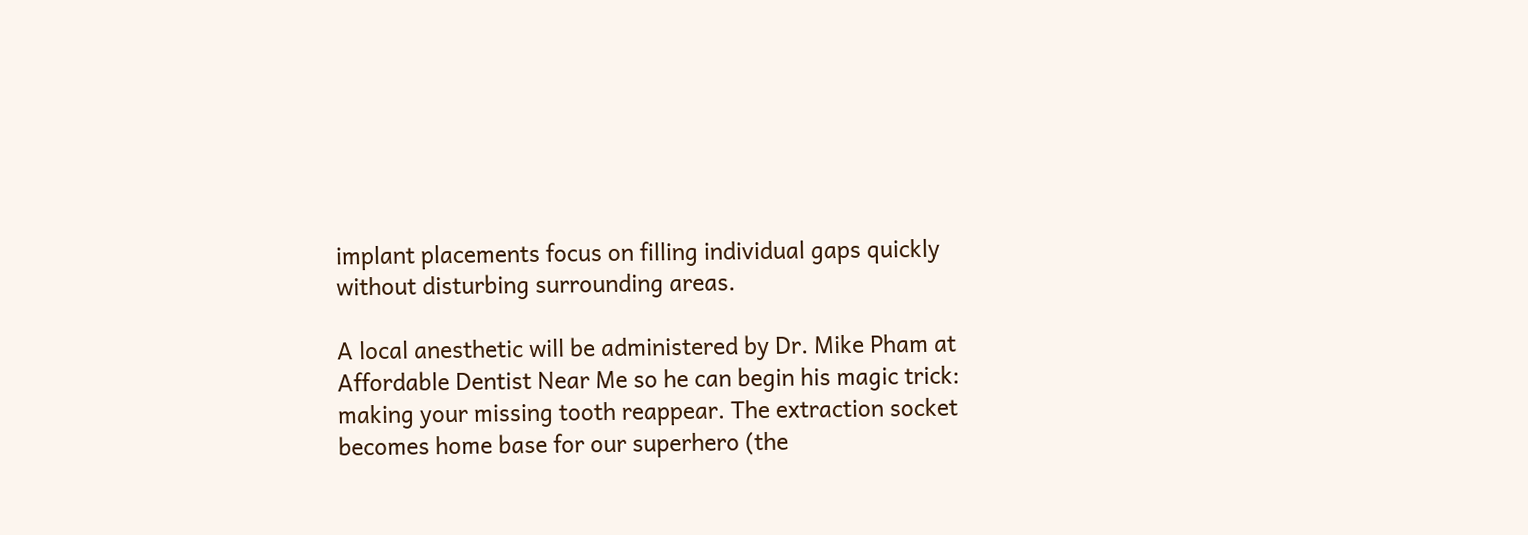implant placements focus on filling individual gaps quickly without disturbing surrounding areas.

A local anesthetic will be administered by Dr. Mike Pham at Affordable Dentist Near Me so he can begin his magic trick: making your missing tooth reappear. The extraction socket becomes home base for our superhero (the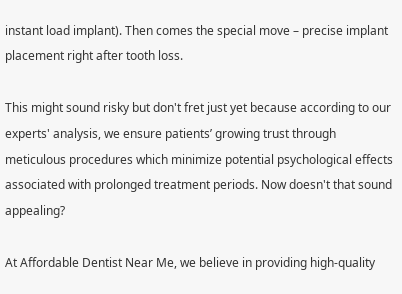instant load implant). Then comes the special move – precise implant placement right after tooth loss.

This might sound risky but don't fret just yet because according to our experts' analysis, we ensure patients’ growing trust through meticulous procedures which minimize potential psychological effects associated with prolonged treatment periods. Now doesn't that sound appealing?

At Affordable Dentist Near Me, we believe in providing high-quality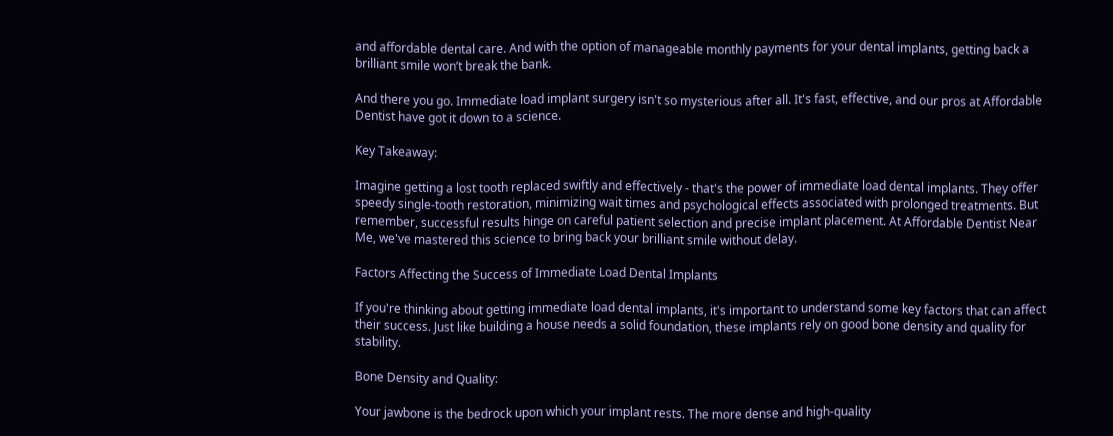and affordable dental care. And with the option of manageable monthly payments for your dental implants, getting back a brilliant smile won’t break the bank.

And there you go. Immediate load implant surgery isn't so mysterious after all. It's fast, effective, and our pros at Affordable Dentist have got it down to a science.

Key Takeaway:

Imagine getting a lost tooth replaced swiftly and effectively - that's the power of immediate load dental implants. They offer speedy single-tooth restoration, minimizing wait times and psychological effects associated with prolonged treatments. But remember, successful results hinge on careful patient selection and precise implant placement. At Affordable Dentist Near Me, we've mastered this science to bring back your brilliant smile without delay.

Factors Affecting the Success of Immediate Load Dental Implants

If you're thinking about getting immediate load dental implants, it's important to understand some key factors that can affect their success. Just like building a house needs a solid foundation, these implants rely on good bone density and quality for stability.

Bone Density and Quality:

Your jawbone is the bedrock upon which your implant rests. The more dense and high-quality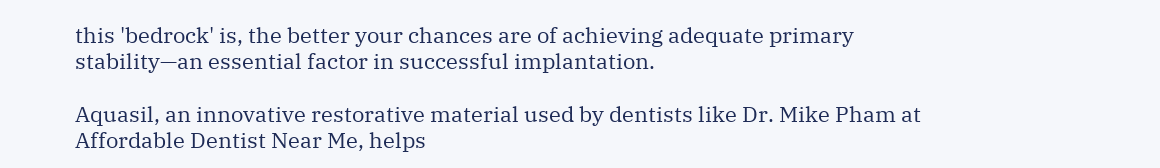this 'bedrock' is, the better your chances are of achieving adequate primary stability—an essential factor in successful implantation.

Aquasil, an innovative restorative material used by dentists like Dr. Mike Pham at Affordable Dentist Near Me, helps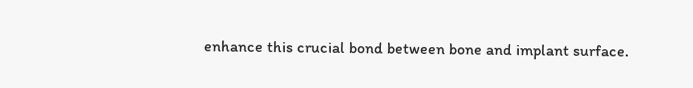enhance this crucial bond between bone and implant surface.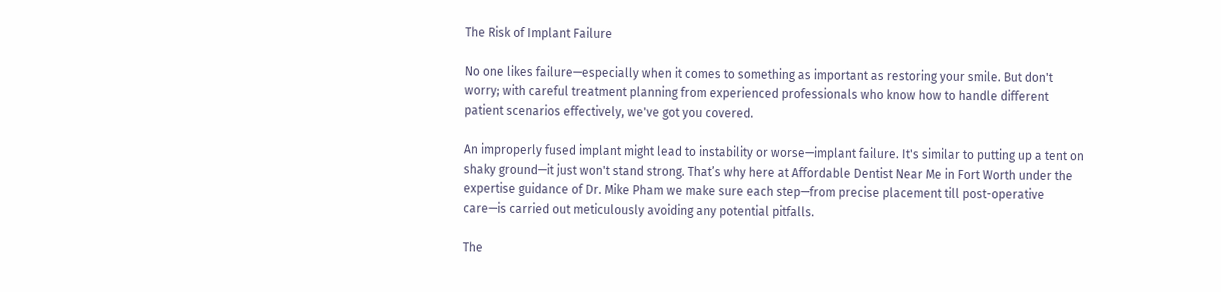The Risk of Implant Failure

No one likes failure—especially when it comes to something as important as restoring your smile. But don't worry; with careful treatment planning from experienced professionals who know how to handle different patient scenarios effectively, we've got you covered.

An improperly fused implant might lead to instability or worse—implant failure. It's similar to putting up a tent on shaky ground—it just won't stand strong. That’s why here at Affordable Dentist Near Me in Fort Worth under the expertise guidance of Dr. Mike Pham we make sure each step—from precise placement till post-operative care—is carried out meticulously avoiding any potential pitfalls.

The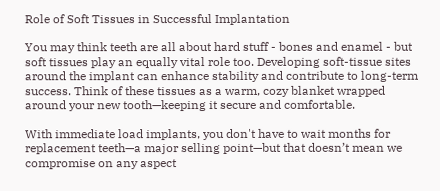Role of Soft Tissues in Successful Implantation

You may think teeth are all about hard stuff - bones and enamel - but soft tissues play an equally vital role too. Developing soft-tissue sites around the implant can enhance stability and contribute to long-term success. Think of these tissues as a warm, cozy blanket wrapped around your new tooth—keeping it secure and comfortable.

With immediate load implants, you don't have to wait months for replacement teeth—a major selling point—but that doesn’t mean we compromise on any aspect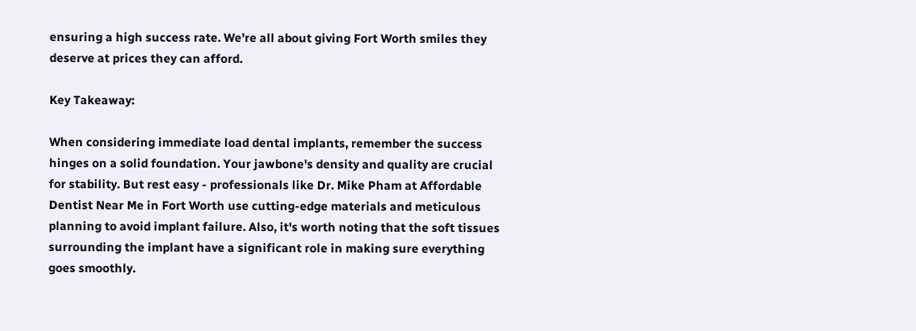ensuring a high success rate. We're all about giving Fort Worth smiles they deserve at prices they can afford.

Key Takeaway:

When considering immediate load dental implants, remember the success hinges on a solid foundation. Your jawbone's density and quality are crucial for stability. But rest easy - professionals like Dr. Mike Pham at Affordable Dentist Near Me in Fort Worth use cutting-edge materials and meticulous planning to avoid implant failure. Also, it's worth noting that the soft tissues surrounding the implant have a significant role in making sure everything goes smoothly.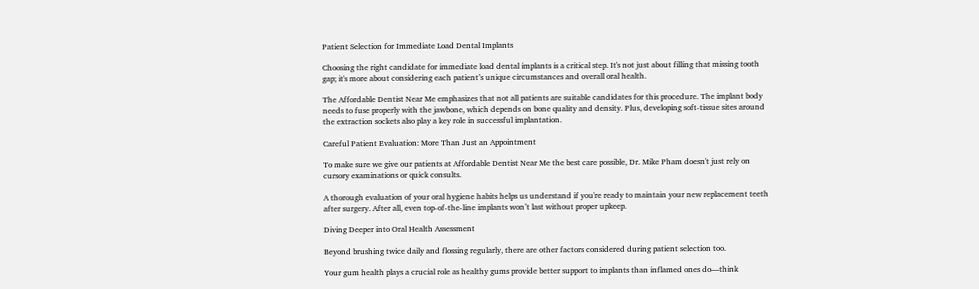Patient Selection for Immediate Load Dental Implants

Choosing the right candidate for immediate load dental implants is a critical step. It's not just about filling that missing tooth gap; it's more about considering each patient’s unique circumstances and overall oral health.

The Affordable Dentist Near Me emphasizes that not all patients are suitable candidates for this procedure. The implant body needs to fuse properly with the jawbone, which depends on bone quality and density. Plus, developing soft-tissue sites around the extraction sockets also play a key role in successful implantation.

Careful Patient Evaluation: More Than Just an Appointment

To make sure we give our patients at Affordable Dentist Near Me the best care possible, Dr. Mike Pham doesn't just rely on cursory examinations or quick consults.

A thorough evaluation of your oral hygiene habits helps us understand if you're ready to maintain your new replacement teeth after surgery. After all, even top-of-the-line implants won’t last without proper upkeep.

Diving Deeper into Oral Health Assessment

Beyond brushing twice daily and flossing regularly, there are other factors considered during patient selection too.

Your gum health plays a crucial role as healthy gums provide better support to implants than inflamed ones do—think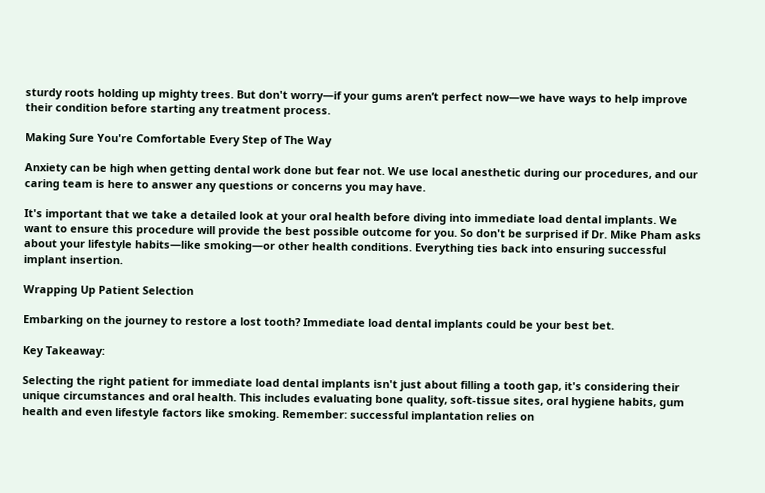sturdy roots holding up mighty trees. But don't worry—if your gums aren’t perfect now—we have ways to help improve their condition before starting any treatment process.

Making Sure You're Comfortable Every Step of The Way

Anxiety can be high when getting dental work done but fear not. We use local anesthetic during our procedures, and our caring team is here to answer any questions or concerns you may have.

It's important that we take a detailed look at your oral health before diving into immediate load dental implants. We want to ensure this procedure will provide the best possible outcome for you. So don't be surprised if Dr. Mike Pham asks about your lifestyle habits—like smoking—or other health conditions. Everything ties back into ensuring successful implant insertion.

Wrapping Up Patient Selection

Embarking on the journey to restore a lost tooth? Immediate load dental implants could be your best bet.

Key Takeaway:

Selecting the right patient for immediate load dental implants isn't just about filling a tooth gap, it's considering their unique circumstances and oral health. This includes evaluating bone quality, soft-tissue sites, oral hygiene habits, gum health and even lifestyle factors like smoking. Remember: successful implantation relies on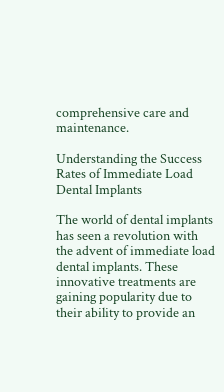comprehensive care and maintenance.

Understanding the Success Rates of Immediate Load Dental Implants

The world of dental implants has seen a revolution with the advent of immediate load dental implants. These innovative treatments are gaining popularity due to their ability to provide an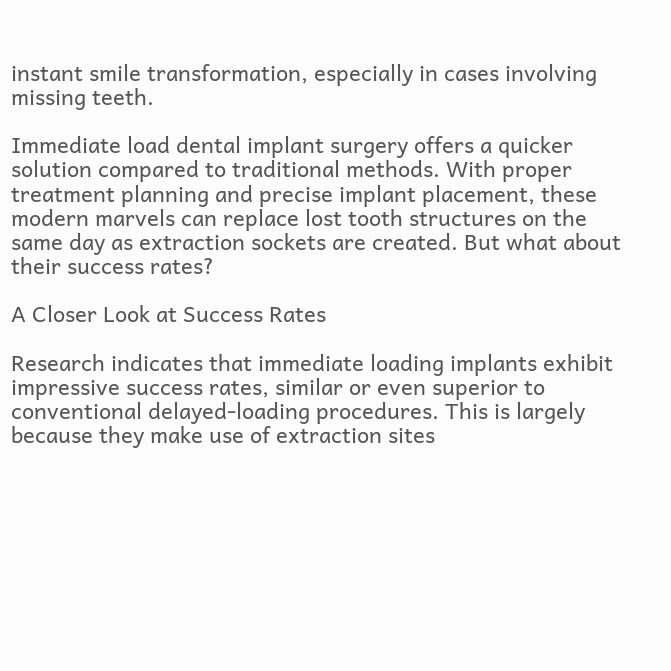instant smile transformation, especially in cases involving missing teeth.

Immediate load dental implant surgery offers a quicker solution compared to traditional methods. With proper treatment planning and precise implant placement, these modern marvels can replace lost tooth structures on the same day as extraction sockets are created. But what about their success rates?

A Closer Look at Success Rates

Research indicates that immediate loading implants exhibit impressive success rates, similar or even superior to conventional delayed-loading procedures. This is largely because they make use of extraction sites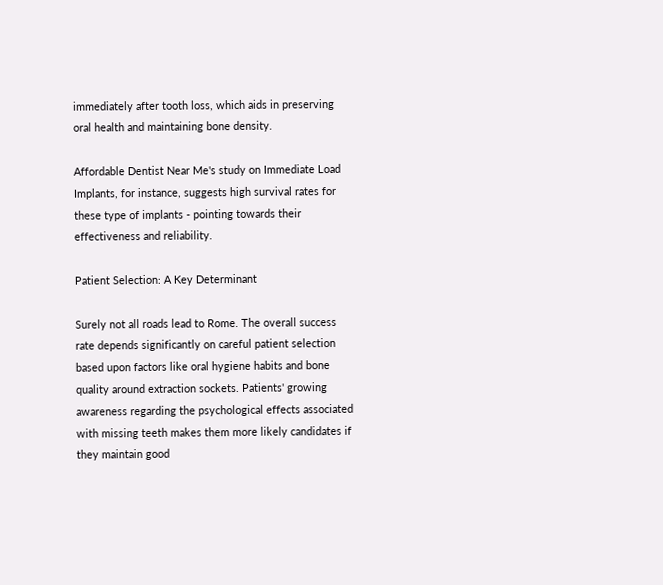immediately after tooth loss, which aids in preserving oral health and maintaining bone density.

Affordable Dentist Near Me's study on Immediate Load Implants, for instance, suggests high survival rates for these type of implants - pointing towards their effectiveness and reliability.

Patient Selection: A Key Determinant

Surely not all roads lead to Rome. The overall success rate depends significantly on careful patient selection based upon factors like oral hygiene habits and bone quality around extraction sockets. Patients' growing awareness regarding the psychological effects associated with missing teeth makes them more likely candidates if they maintain good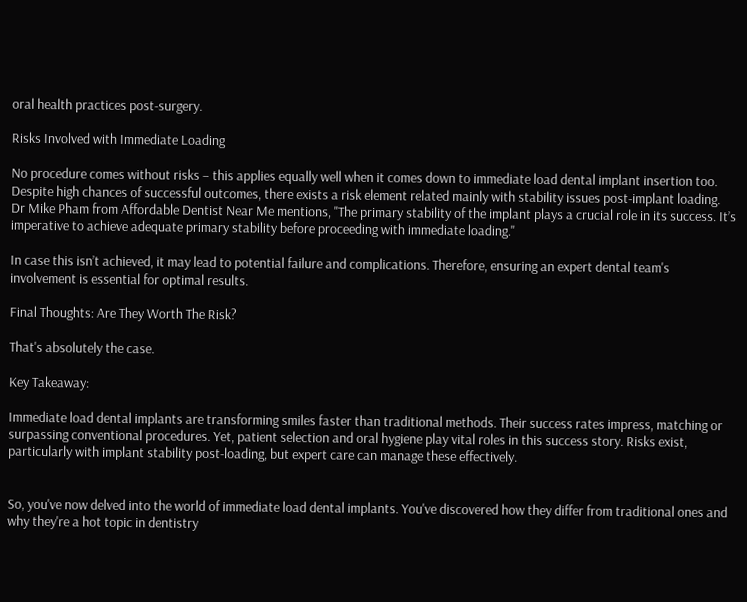oral health practices post-surgery.

Risks Involved with Immediate Loading

No procedure comes without risks – this applies equally well when it comes down to immediate load dental implant insertion too. Despite high chances of successful outcomes, there exists a risk element related mainly with stability issues post-implant loading.
Dr Mike Pham from Affordable Dentist Near Me mentions, "The primary stability of the implant plays a crucial role in its success. It’s imperative to achieve adequate primary stability before proceeding with immediate loading."

In case this isn’t achieved, it may lead to potential failure and complications. Therefore, ensuring an expert dental team's involvement is essential for optimal results.

Final Thoughts: Are They Worth The Risk?

That's absolutely the case.

Key Takeaway:

Immediate load dental implants are transforming smiles faster than traditional methods. Their success rates impress, matching or surpassing conventional procedures. Yet, patient selection and oral hygiene play vital roles in this success story. Risks exist, particularly with implant stability post-loading, but expert care can manage these effectively.


So, you've now delved into the world of immediate load dental implants. You've discovered how they differ from traditional ones and why they're a hot topic in dentistry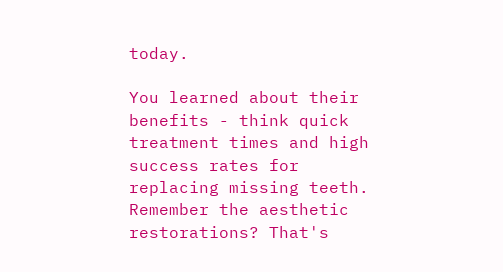today.

You learned about their benefits - think quick treatment times and high success rates for replacing missing teeth. Remember the aesthetic restorations? That's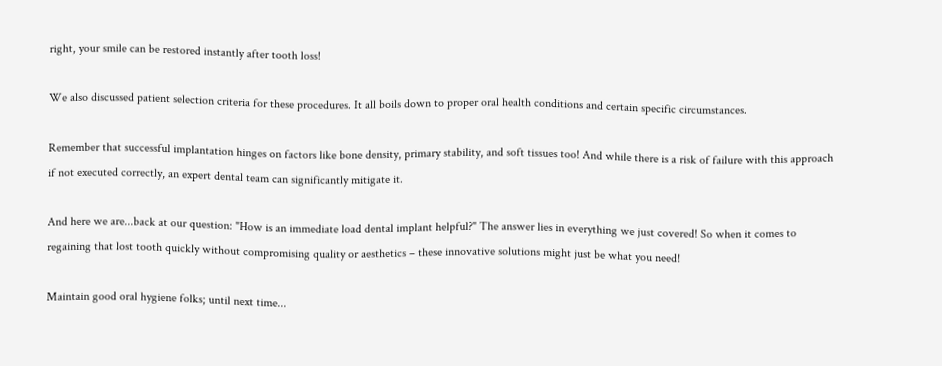right, your smile can be restored instantly after tooth loss!

We also discussed patient selection criteria for these procedures. It all boils down to proper oral health conditions and certain specific circumstances.

Remember that successful implantation hinges on factors like bone density, primary stability, and soft tissues too! And while there is a risk of failure with this approach if not executed correctly, an expert dental team can significantly mitigate it.

And here we are...back at our question: "How is an immediate load dental implant helpful?" The answer lies in everything we just covered! So when it comes to regaining that lost tooth quickly without compromising quality or aesthetics – these innovative solutions might just be what you need!

Maintain good oral hygiene folks; until next time...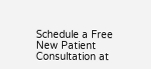Schedule a Free New Patient Consultation at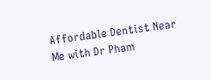Affordable Dentist Near Me with Dr Pham